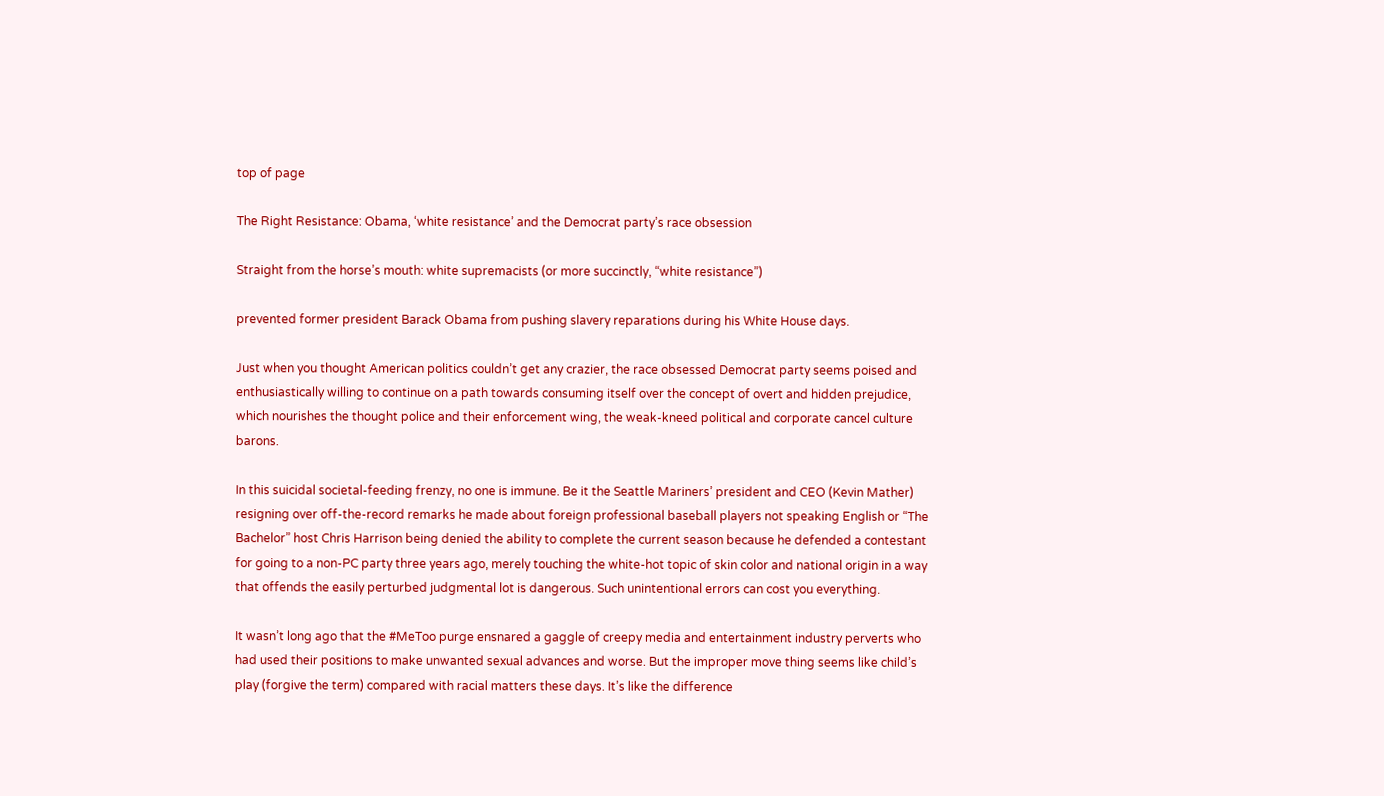top of page

The Right Resistance: Obama, ‘white resistance’ and the Democrat party’s race obsession

Straight from the horse’s mouth: white supremacists (or more succinctly, “white resistance”)

prevented former president Barack Obama from pushing slavery reparations during his White House days.

Just when you thought American politics couldn’t get any crazier, the race obsessed Democrat party seems poised and enthusiastically willing to continue on a path towards consuming itself over the concept of overt and hidden prejudice, which nourishes the thought police and their enforcement wing, the weak-kneed political and corporate cancel culture barons.

In this suicidal societal-feeding frenzy, no one is immune. Be it the Seattle Mariners’ president and CEO (Kevin Mather) resigning over off-the-record remarks he made about foreign professional baseball players not speaking English or “The Bachelor” host Chris Harrison being denied the ability to complete the current season because he defended a contestant for going to a non-PC party three years ago, merely touching the white-hot topic of skin color and national origin in a way that offends the easily perturbed judgmental lot is dangerous. Such unintentional errors can cost you everything.

It wasn’t long ago that the #MeToo purge ensnared a gaggle of creepy media and entertainment industry perverts who had used their positions to make unwanted sexual advances and worse. But the improper move thing seems like child’s play (forgive the term) compared with racial matters these days. It’s like the difference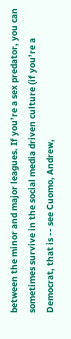between the minor and major leagues. If you’re a sex predator, you can sometimes survive in the social media driven culture (if you’re a Democrat, that is -- see Cuomo, Andrew,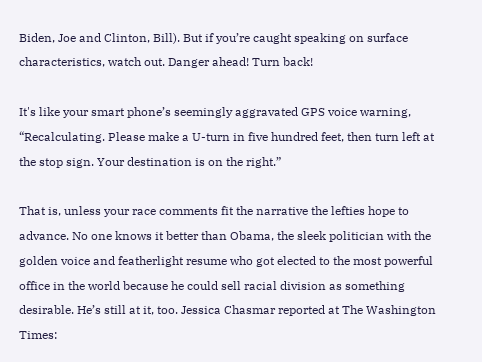Biden, Joe and Clinton, Bill). But if you’re caught speaking on surface characteristics, watch out. Danger ahead! Turn back!

It's like your smart phone’s seemingly aggravated GPS voice warning, “Recalculating. Please make a U-turn in five hundred feet, then turn left at the stop sign. Your destination is on the right.”

That is, unless your race comments fit the narrative the lefties hope to advance. No one knows it better than Obama, the sleek politician with the golden voice and featherlight resume who got elected to the most powerful office in the world because he could sell racial division as something desirable. He’s still at it, too. Jessica Chasmar reported at The Washington Times: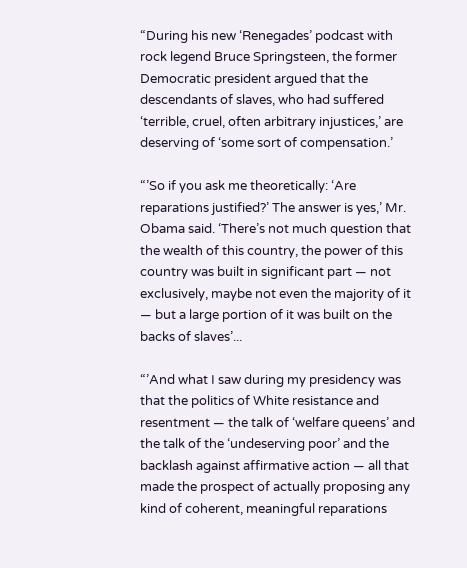“During his new ‘Renegades’ podcast with rock legend Bruce Springsteen, the former Democratic president argued that the descendants of slaves, who had suffered ‘terrible, cruel, often arbitrary injustices,’ are deserving of ‘some sort of compensation.’

“’So if you ask me theoretically: ‘Are reparations justified?’ The answer is yes,’ Mr. Obama said. ‘There’s not much question that the wealth of this country, the power of this country was built in significant part — not exclusively, maybe not even the majority of it — but a large portion of it was built on the backs of slaves’...

“’And what I saw during my presidency was that the politics of White resistance and resentment — the talk of ‘welfare queens’ and the talk of the ‘undeserving poor’ and the backlash against affirmative action — all that made the prospect of actually proposing any kind of coherent, meaningful reparations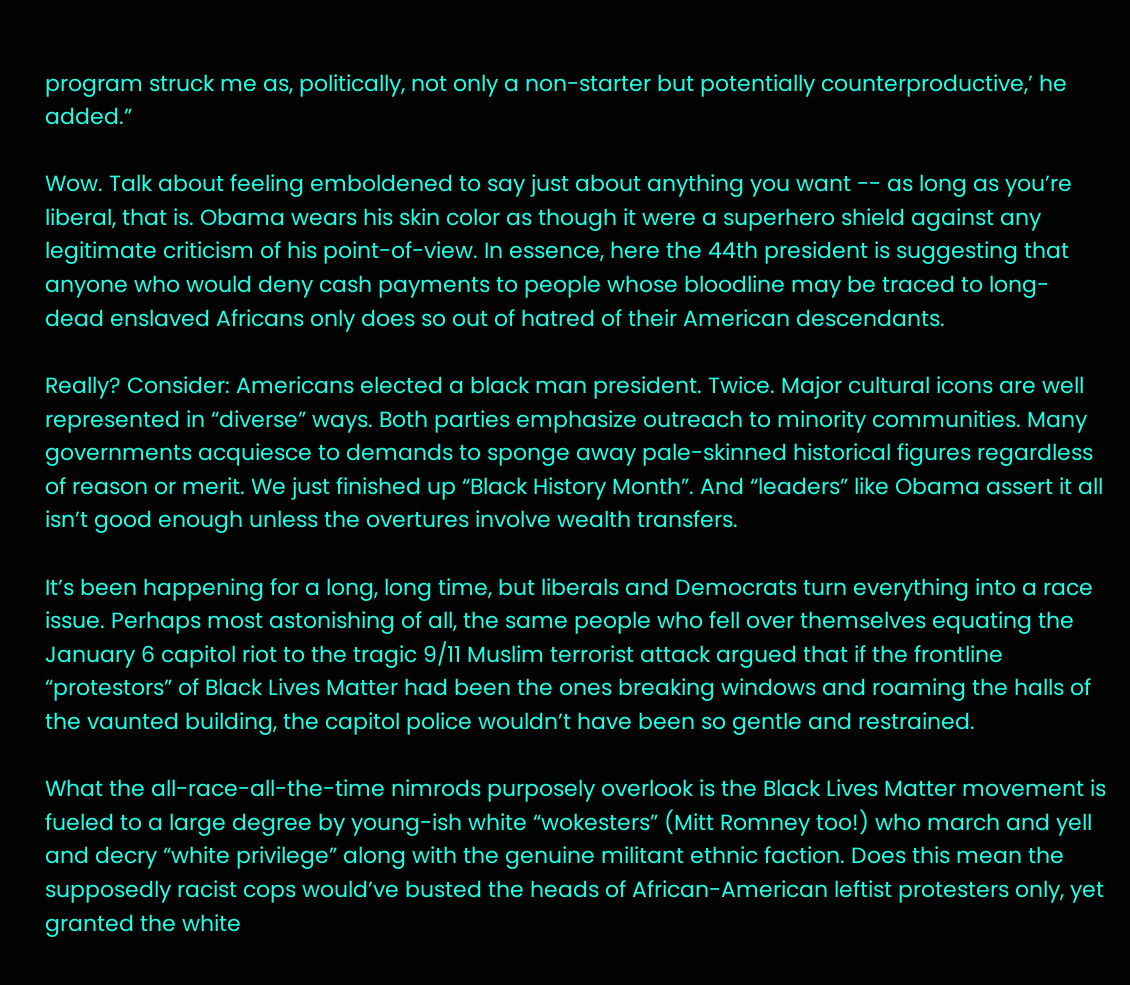program struck me as, politically, not only a non-starter but potentially counterproductive,’ he added.”

Wow. Talk about feeling emboldened to say just about anything you want -- as long as you’re liberal, that is. Obama wears his skin color as though it were a superhero shield against any legitimate criticism of his point-of-view. In essence, here the 44th president is suggesting that anyone who would deny cash payments to people whose bloodline may be traced to long-dead enslaved Africans only does so out of hatred of their American descendants.

Really? Consider: Americans elected a black man president. Twice. Major cultural icons are well represented in “diverse” ways. Both parties emphasize outreach to minority communities. Many governments acquiesce to demands to sponge away pale-skinned historical figures regardless of reason or merit. We just finished up “Black History Month”. And “leaders” like Obama assert it all isn’t good enough unless the overtures involve wealth transfers.

It’s been happening for a long, long time, but liberals and Democrats turn everything into a race issue. Perhaps most astonishing of all, the same people who fell over themselves equating the January 6 capitol riot to the tragic 9/11 Muslim terrorist attack argued that if the frontline “protestors” of Black Lives Matter had been the ones breaking windows and roaming the halls of the vaunted building, the capitol police wouldn’t have been so gentle and restrained.

What the all-race-all-the-time nimrods purposely overlook is the Black Lives Matter movement is fueled to a large degree by young-ish white “wokesters” (Mitt Romney too!) who march and yell and decry “white privilege” along with the genuine militant ethnic faction. Does this mean the supposedly racist cops would’ve busted the heads of African-American leftist protesters only, yet granted the white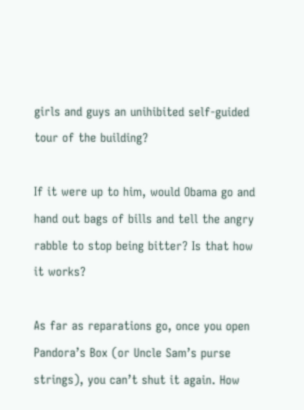girls and guys an unihibited self-guided tour of the building?

If it were up to him, would Obama go and hand out bags of bills and tell the angry rabble to stop being bitter? Is that how it works?

As far as reparations go, once you open Pandora’s Box (or Uncle Sam’s purse strings), you can’t shut it again. How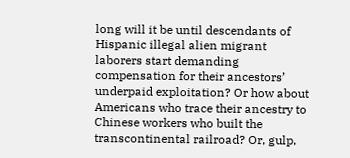long will it be until descendants of Hispanic illegal alien migrant laborers start demanding compensation for their ancestors’ underpaid exploitation? Or how about Americans who trace their ancestry to Chinese workers who built the transcontinental railroad? Or, gulp,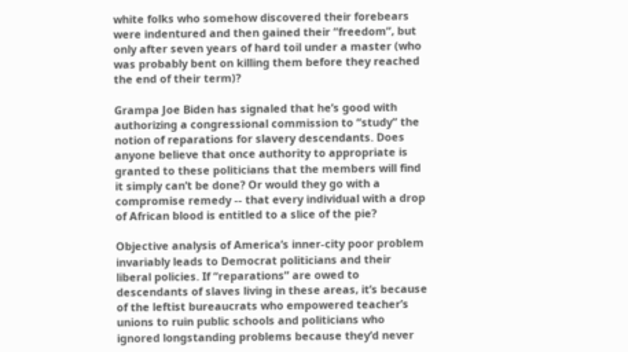white folks who somehow discovered their forebears were indentured and then gained their “freedom”, but only after seven years of hard toil under a master (who was probably bent on killing them before they reached the end of their term)?

Grampa Joe Biden has signaled that he’s good with authorizing a congressional commission to “study” the notion of reparations for slavery descendants. Does anyone believe that once authority to appropriate is granted to these politicians that the members will find it simply can’t be done? Or would they go with a compromise remedy -- that every individual with a drop of African blood is entitled to a slice of the pie?

Objective analysis of America’s inner-city poor problem invariably leads to Democrat politicians and their liberal policies. If “reparations” are owed to descendants of slaves living in these areas, it’s because of the leftist bureaucrats who empowered teacher’s unions to ruin public schools and politicians who ignored longstanding problems because they’d never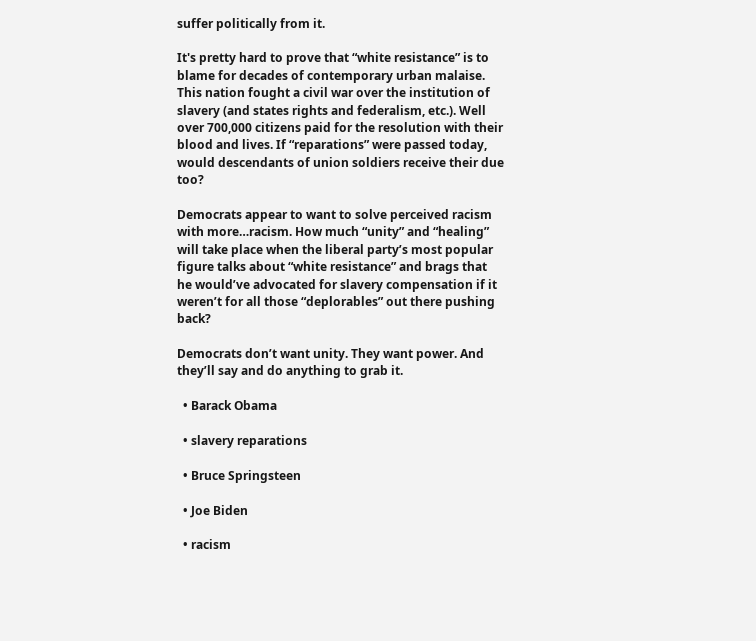suffer politically from it.

It's pretty hard to prove that “white resistance” is to blame for decades of contemporary urban malaise. This nation fought a civil war over the institution of slavery (and states rights and federalism, etc.). Well over 700,000 citizens paid for the resolution with their blood and lives. If “reparations” were passed today, would descendants of union soldiers receive their due too?

Democrats appear to want to solve perceived racism with more…racism. How much “unity” and “healing” will take place when the liberal party’s most popular figure talks about “white resistance” and brags that he would’ve advocated for slavery compensation if it weren’t for all those “deplorables” out there pushing back?

Democrats don’t want unity. They want power. And they’ll say and do anything to grab it.

  • Barack Obama

  • slavery reparations

  • Bruce Springsteen

  • Joe Biden

  • racism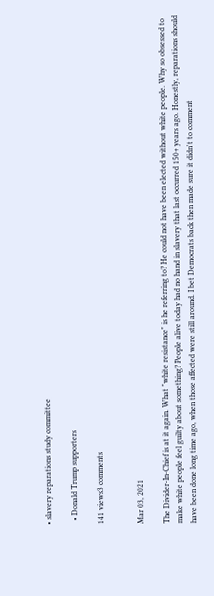• slavery reparations study committee

  • Donald Trump supporters

141 views3 comments


Mar 03, 2021

The Divider-In-Chief is at it again. What "white resistance" is he referring to? He could not have been elected without white people. Why so obsessed to make white people feel guilty about something? People alive today had no hand in slavery that last occurred 150+ years ago. Honestly, reparations should have been done long time ago, when those affected were still around. I bet Democrats back then made sure it didn't to comment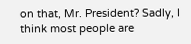on that, Mr. President? Sadly, I think most people are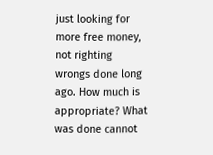just looking for more free money, not righting wrongs done long ago. How much is appropriate? What was done cannot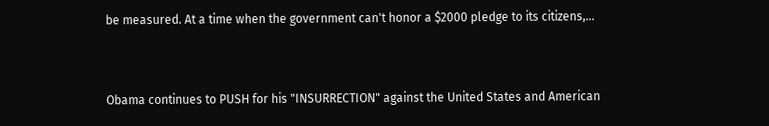be measured. At a time when the government can't honor a $2000 pledge to its citizens,…


Obama continues to PUSH for his "INSURRECTION" against the United States and American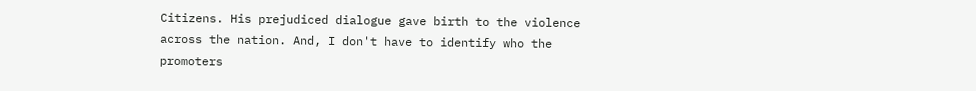Citizens. His prejudiced dialogue gave birth to the violence across the nation. And, I don't have to identify who the promoters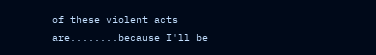of these violent acts are........because I'll be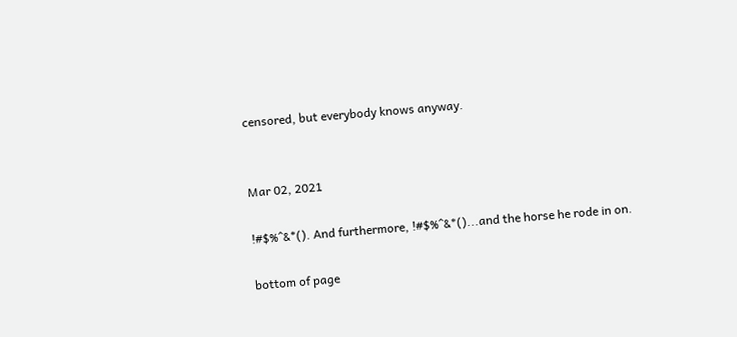censored, but everybody knows anyway.


Mar 02, 2021

!#$%^&*(). And furthermore, !#$%^&*()...and the horse he rode in on.

bottom of page